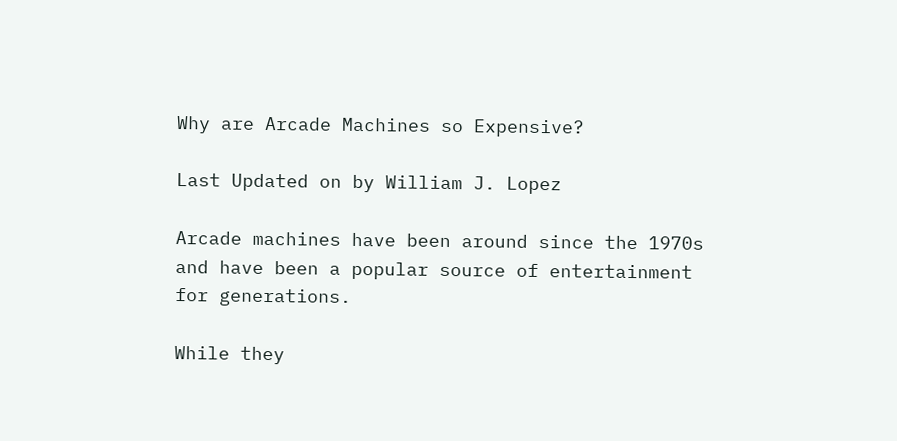Why are Arcade Machines so Expensive?

Last Updated on by William J. Lopez

Arcade machines have been around since the 1970s and have been a popular source of entertainment for generations.

While they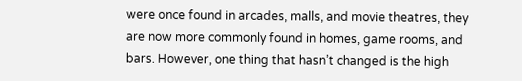were once found in arcades, malls, and movie theatres, they are now more commonly found in homes, game rooms, and bars. However, one thing that hasn’t changed is the high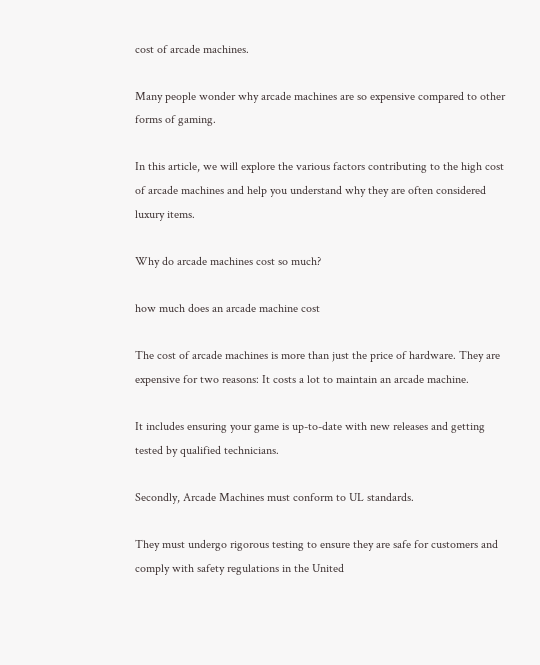cost of arcade machines.

Many people wonder why arcade machines are so expensive compared to other forms of gaming.

In this article, we will explore the various factors contributing to the high cost of arcade machines and help you understand why they are often considered luxury items.

Why do arcade machines cost so much?

how much does an arcade machine cost

The cost of arcade machines is more than just the price of hardware. They are expensive for two reasons: It costs a lot to maintain an arcade machine.

It includes ensuring your game is up-to-date with new releases and getting tested by qualified technicians.

Secondly, Arcade Machines must conform to UL standards.

They must undergo rigorous testing to ensure they are safe for customers and comply with safety regulations in the United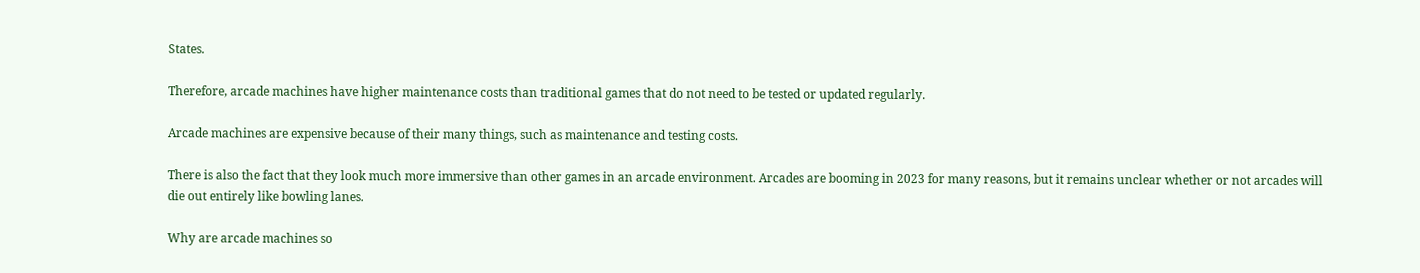States.

Therefore, arcade machines have higher maintenance costs than traditional games that do not need to be tested or updated regularly.

Arcade machines are expensive because of their many things, such as maintenance and testing costs.

There is also the fact that they look much more immersive than other games in an arcade environment. Arcades are booming in 2023 for many reasons, but it remains unclear whether or not arcades will die out entirely like bowling lanes.

Why are arcade machines so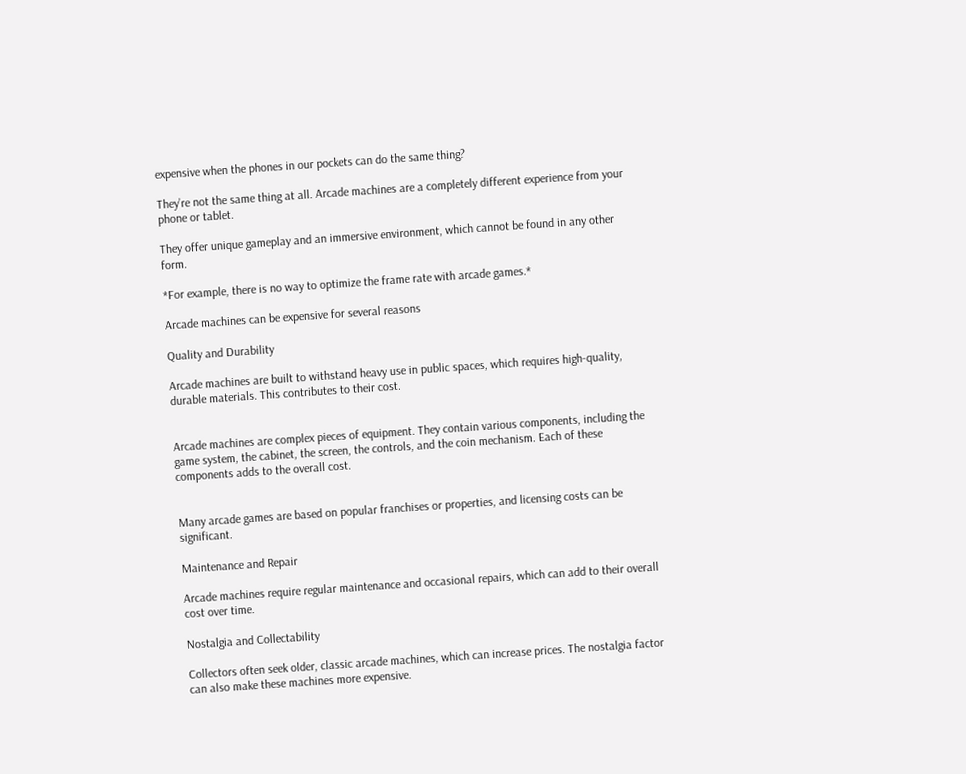expensive when the phones in our pockets can do the same thing?

They’re not the same thing at all. Arcade machines are a completely different experience from your phone or tablet.

They offer unique gameplay and an immersive environment, which cannot be found in any other form.

*For example, there is no way to optimize the frame rate with arcade games.*

Arcade machines can be expensive for several reasons

Quality and Durability

Arcade machines are built to withstand heavy use in public spaces, which requires high-quality, durable materials. This contributes to their cost.


Arcade machines are complex pieces of equipment. They contain various components, including the game system, the cabinet, the screen, the controls, and the coin mechanism. Each of these components adds to the overall cost.


Many arcade games are based on popular franchises or properties, and licensing costs can be significant.

Maintenance and Repair

Arcade machines require regular maintenance and occasional repairs, which can add to their overall cost over time.

Nostalgia and Collectability

Collectors often seek older, classic arcade machines, which can increase prices. The nostalgia factor can also make these machines more expensive.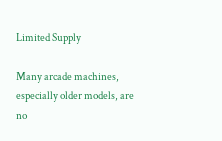Limited Supply

Many arcade machines, especially older models, are no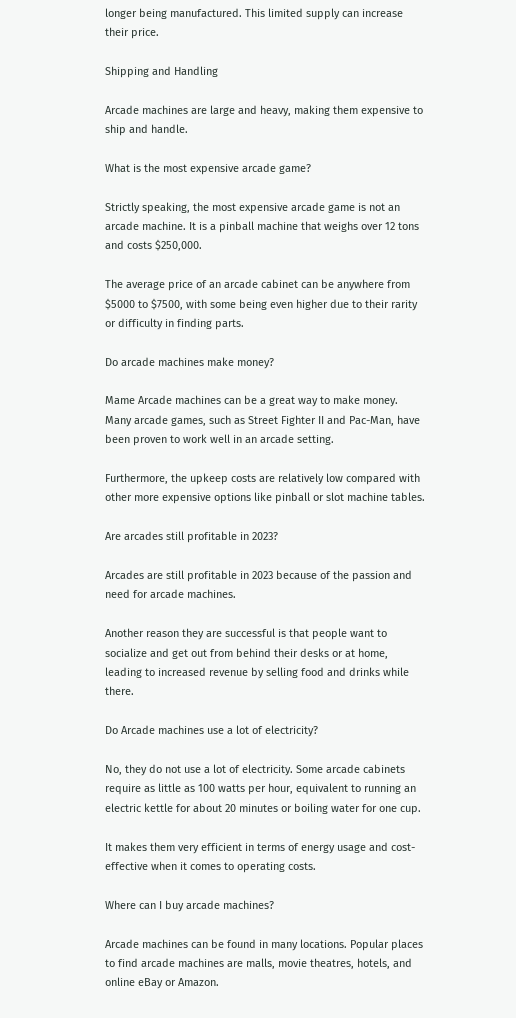longer being manufactured. This limited supply can increase their price.

Shipping and Handling

Arcade machines are large and heavy, making them expensive to ship and handle.

What is the most expensive arcade game?

Strictly speaking, the most expensive arcade game is not an arcade machine. It is a pinball machine that weighs over 12 tons and costs $250,000.

The average price of an arcade cabinet can be anywhere from $5000 to $7500, with some being even higher due to their rarity or difficulty in finding parts.

Do arcade machines make money?

Mame Arcade machines can be a great way to make money. Many arcade games, such as Street Fighter II and Pac-Man, have been proven to work well in an arcade setting.

Furthermore, the upkeep costs are relatively low compared with other more expensive options like pinball or slot machine tables.

Are arcades still profitable in 2023?

Arcades are still profitable in 2023 because of the passion and need for arcade machines.

Another reason they are successful is that people want to socialize and get out from behind their desks or at home, leading to increased revenue by selling food and drinks while there.

Do Arcade machines use a lot of electricity?

No, they do not use a lot of electricity. Some arcade cabinets require as little as 100 watts per hour, equivalent to running an electric kettle for about 20 minutes or boiling water for one cup.

It makes them very efficient in terms of energy usage and cost-effective when it comes to operating costs.

Where can I buy arcade machines?

Arcade machines can be found in many locations. Popular places to find arcade machines are malls, movie theatres, hotels, and online eBay or Amazon.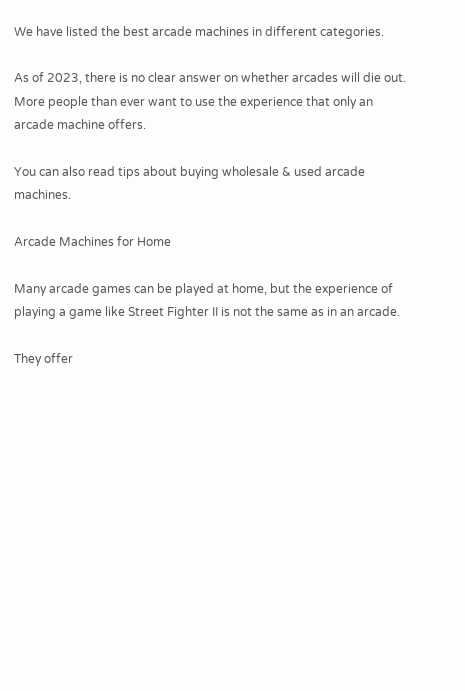We have listed the best arcade machines in different categories.

As of 2023, there is no clear answer on whether arcades will die out. More people than ever want to use the experience that only an arcade machine offers.

You can also read tips about buying wholesale & used arcade machines.

Arcade Machines for Home

Many arcade games can be played at home, but the experience of playing a game like Street Fighter II is not the same as in an arcade.

They offer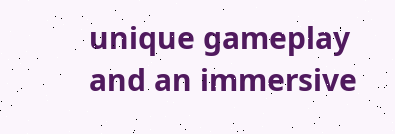unique gameplay and an immersive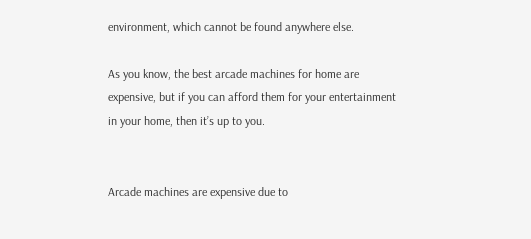environment, which cannot be found anywhere else.

As you know, the best arcade machines for home are expensive, but if you can afford them for your entertainment in your home, then it’s up to you.


Arcade machines are expensive due to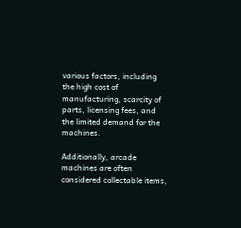various factors, including the high cost of manufacturing, scarcity of parts, licensing fees, and the limited demand for the machines.

Additionally, arcade machines are often considered collectable items,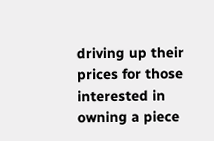driving up their prices for those interested in owning a piece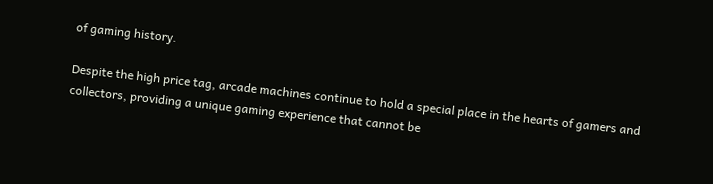of gaming history.

Despite the high price tag, arcade machines continue to hold a special place in the hearts of gamers and collectors, providing a unique gaming experience that cannot be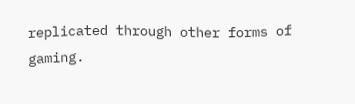replicated through other forms of gaming.